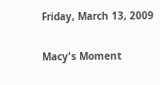Friday, March 13, 2009

Macy's Moment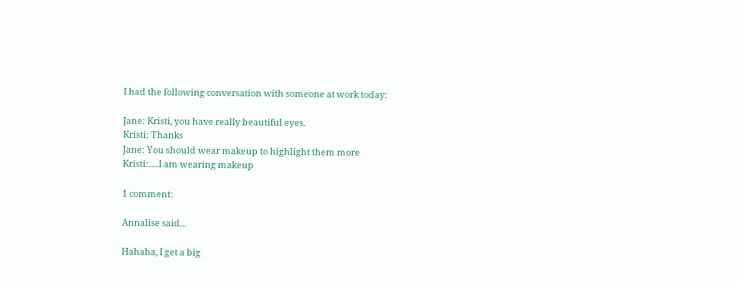I had the following conversation with someone at work today:

Jane: Kristi, you have really beautiful eyes.
Kristi: Thanks
Jane: You should wear makeup to highlight them more
Kristi:.....I am wearing makeup

1 comment:

Annalise said...

Hahaha, I get a big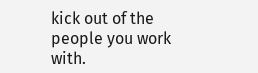kick out of the people you work with.